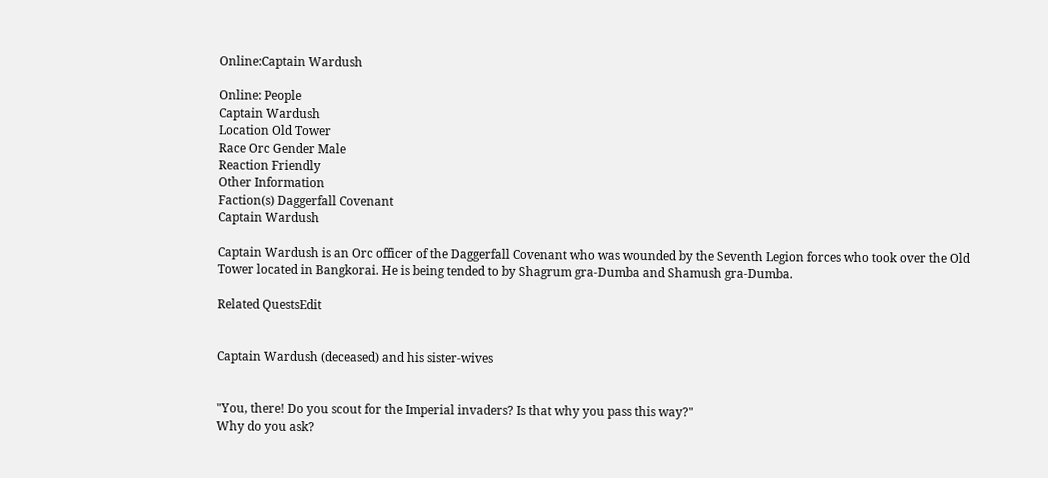Online:Captain Wardush

Online: People
Captain Wardush
Location Old Tower
Race Orc Gender Male
Reaction Friendly
Other Information
Faction(s) Daggerfall Covenant
Captain Wardush

Captain Wardush is an Orc officer of the Daggerfall Covenant who was wounded by the Seventh Legion forces who took over the Old Tower located in Bangkorai. He is being tended to by Shagrum gra-Dumba and Shamush gra-Dumba.

Related QuestsEdit


Captain Wardush (deceased) and his sister-wives


"You, there! Do you scout for the Imperial invaders? Is that why you pass this way?"
Why do you ask?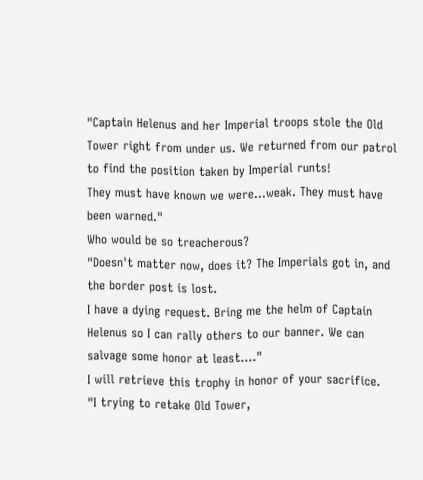"Captain Helenus and her Imperial troops stole the Old Tower right from under us. We returned from our patrol to find the position taken by Imperial runts!
They must have known we were...weak. They must have been warned."
Who would be so treacherous?
"Doesn't matter now, does it? The Imperials got in, and the border post is lost.
I have a dying request. Bring me the helm of Captain Helenus so I can rally others to our banner. We can salvage some honor at least...."
I will retrieve this trophy in honor of your sacrifice.
"I trying to retake Old Tower,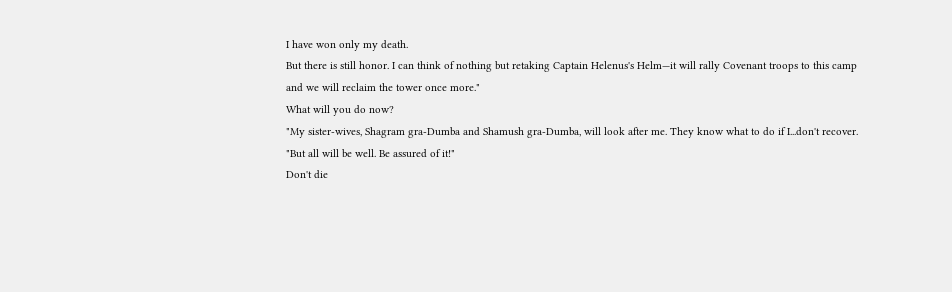I have won only my death.
But there is still honor. I can think of nothing but retaking Captain Helenus's Helm—it will rally Covenant troops to this camp and we will reclaim the tower once more."
What will you do now?
"My sister-wives, Shagram gra-Dumba and Shamush gra-Dumba, will look after me. They know what to do if I...don't recover.
"But all will be well. Be assured of it!"
Don't die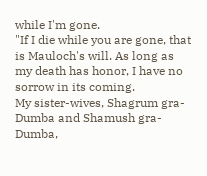while I'm gone.
"If I die while you are gone, that is Mauloch's will. As long as my death has honor, I have no sorrow in its coming.
My sister-wives, Shagrum gra-Dumba and Shamush gra-Dumba,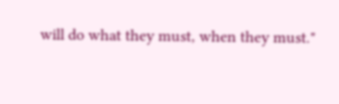will do what they must, when they must."